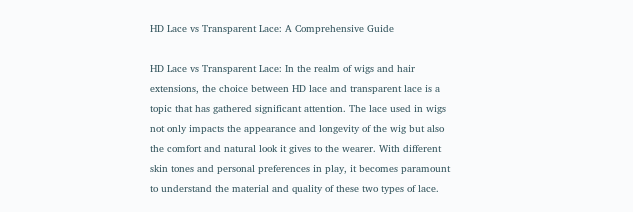HD Lace vs Transparent Lace: A Comprehensive Guide

HD Lace vs Transparent Lace: In the realm of wigs and hair extensions, the choice between HD lace and transparent lace is a topic that has gathered significant attention. The lace used in wigs not only impacts the appearance and longevity of the wig but also the comfort and natural look it gives to the wearer. With different skin tones and personal preferences in play, it becomes paramount to understand the material and quality of these two types of lace.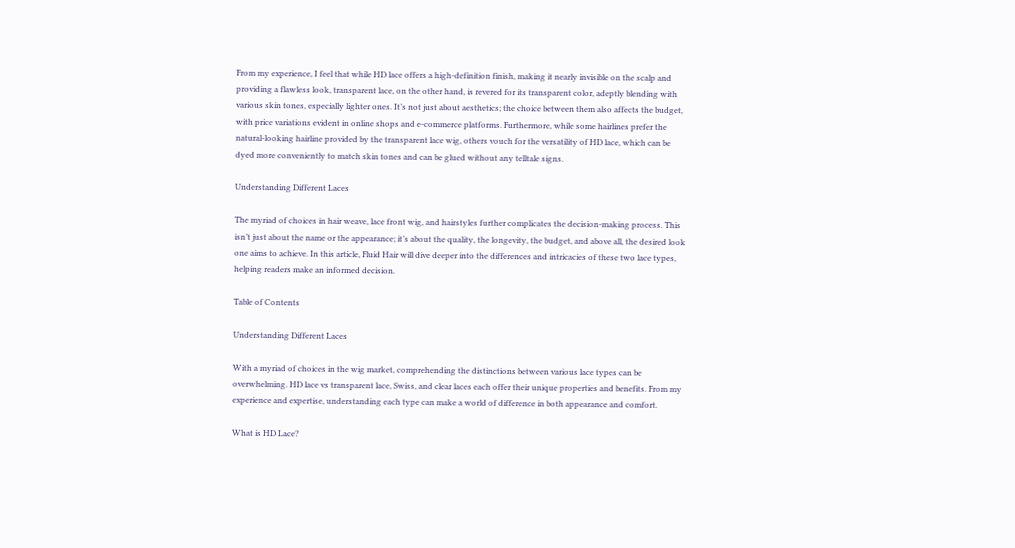From my experience, I feel that while HD lace offers a high-definition finish, making it nearly invisible on the scalp and providing a flawless look, transparent lace, on the other hand, is revered for its transparent color, adeptly blending with various skin tones, especially lighter ones. It’s not just about aesthetics; the choice between them also affects the budget, with price variations evident in online shops and e-commerce platforms. Furthermore, while some hairlines prefer the natural-looking hairline provided by the transparent lace wig, others vouch for the versatility of HD lace, which can be dyed more conveniently to match skin tones and can be glued without any telltale signs.

Understanding Different Laces

The myriad of choices in hair weave, lace front wig, and hairstyles further complicates the decision-making process. This isn’t just about the name or the appearance; it’s about the quality, the longevity, the budget, and above all, the desired look one aims to achieve. In this article, Fluid Hair will dive deeper into the differences and intricacies of these two lace types, helping readers make an informed decision.

Table of Contents

Understanding Different Laces

With a myriad of choices in the wig market, comprehending the distinctions between various lace types can be overwhelming. HD lace vs transparent lace, Swiss, and clear laces each offer their unique properties and benefits. From my experience and expertise, understanding each type can make a world of difference in both appearance and comfort.

What is HD Lace?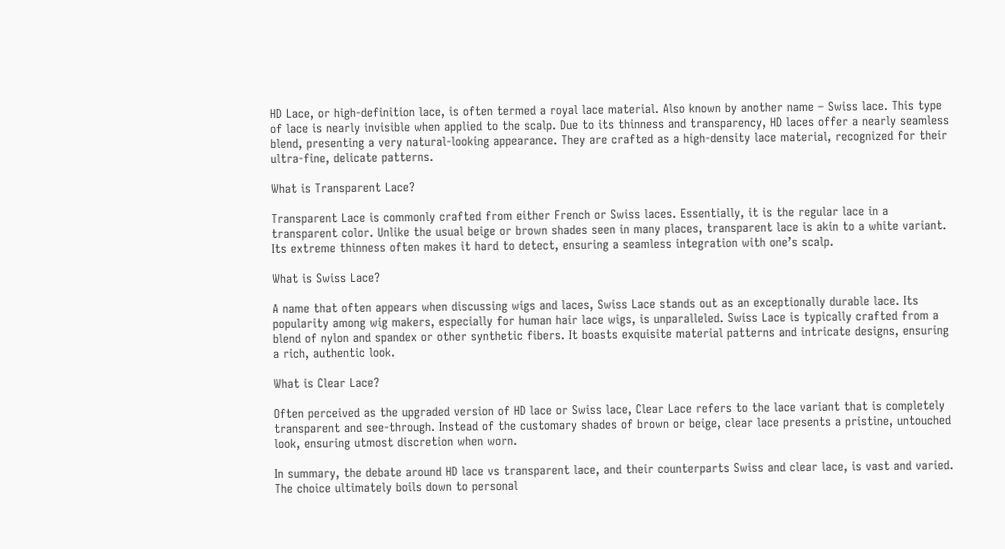HD Lace, or high-definition lace, is often termed a royal lace material. Also known by another name – Swiss lace. This type of lace is nearly invisible when applied to the scalp. Due to its thinness and transparency, HD laces offer a nearly seamless blend, presenting a very natural-looking appearance. They are crafted as a high-density lace material, recognized for their ultra-fine, delicate patterns.

What is Transparent Lace?

Transparent Lace is commonly crafted from either French or Swiss laces. Essentially, it is the regular lace in a transparent color. Unlike the usual beige or brown shades seen in many places, transparent lace is akin to a white variant. Its extreme thinness often makes it hard to detect, ensuring a seamless integration with one’s scalp.

What is Swiss Lace?

A name that often appears when discussing wigs and laces, Swiss Lace stands out as an exceptionally durable lace. Its popularity among wig makers, especially for human hair lace wigs, is unparalleled. Swiss Lace is typically crafted from a blend of nylon and spandex or other synthetic fibers. It boasts exquisite material patterns and intricate designs, ensuring a rich, authentic look.

What is Clear Lace?

Often perceived as the upgraded version of HD lace or Swiss lace, Clear Lace refers to the lace variant that is completely transparent and see-through. Instead of the customary shades of brown or beige, clear lace presents a pristine, untouched look, ensuring utmost discretion when worn.

In summary, the debate around HD lace vs transparent lace, and their counterparts Swiss and clear lace, is vast and varied. The choice ultimately boils down to personal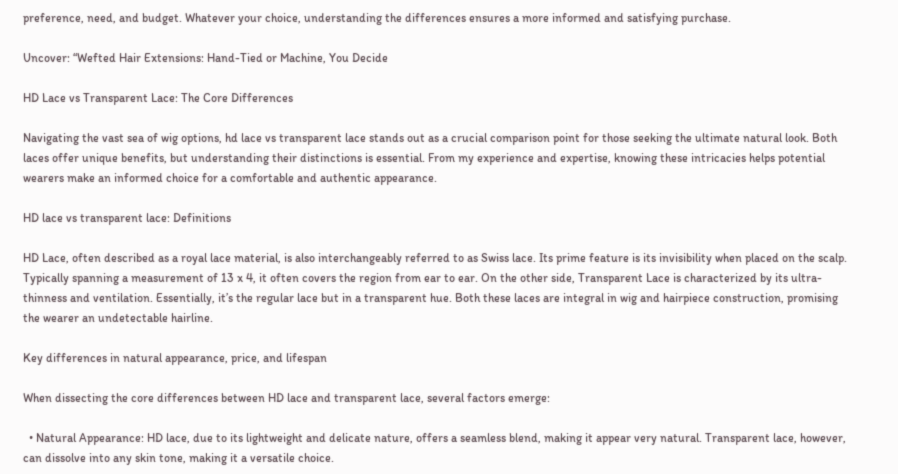preference, need, and budget. Whatever your choice, understanding the differences ensures a more informed and satisfying purchase.

Uncover: “Wefted Hair Extensions: Hand-Tied or Machine, You Decide

HD Lace vs Transparent Lace: The Core Differences

Navigating the vast sea of wig options, hd lace vs transparent lace stands out as a crucial comparison point for those seeking the ultimate natural look. Both laces offer unique benefits, but understanding their distinctions is essential. From my experience and expertise, knowing these intricacies helps potential wearers make an informed choice for a comfortable and authentic appearance.

HD lace vs transparent lace: Definitions

HD Lace, often described as a royal lace material, is also interchangeably referred to as Swiss lace. Its prime feature is its invisibility when placed on the scalp. Typically spanning a measurement of 13 x 4, it often covers the region from ear to ear. On the other side, Transparent Lace is characterized by its ultra-thinness and ventilation. Essentially, it’s the regular lace but in a transparent hue. Both these laces are integral in wig and hairpiece construction, promising the wearer an undetectable hairline.

Key differences in natural appearance, price, and lifespan

When dissecting the core differences between HD lace and transparent lace, several factors emerge:

  • Natural Appearance: HD lace, due to its lightweight and delicate nature, offers a seamless blend, making it appear very natural. Transparent lace, however, can dissolve into any skin tone, making it a versatile choice.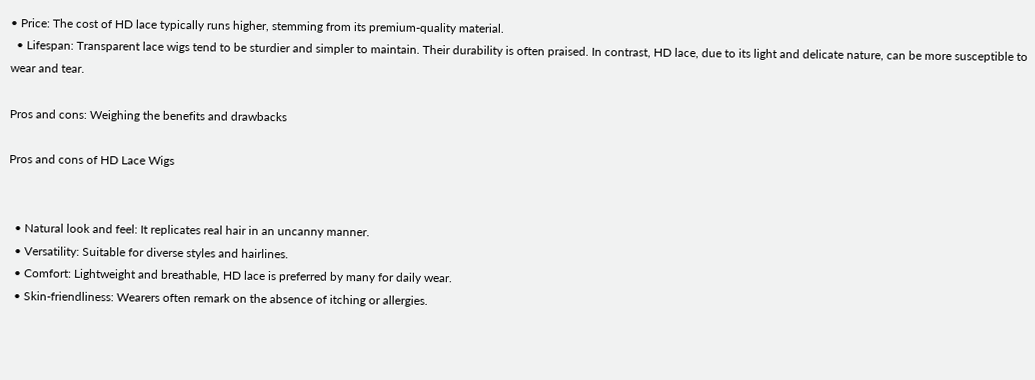• Price: The cost of HD lace typically runs higher, stemming from its premium-quality material.
  • Lifespan: Transparent lace wigs tend to be sturdier and simpler to maintain. Their durability is often praised. In contrast, HD lace, due to its light and delicate nature, can be more susceptible to wear and tear.

Pros and cons: Weighing the benefits and drawbacks

Pros and cons of HD Lace Wigs


  • Natural look and feel: It replicates real hair in an uncanny manner.
  • Versatility: Suitable for diverse styles and hairlines.
  • Comfort: Lightweight and breathable, HD lace is preferred by many for daily wear.
  • Skin-friendliness: Wearers often remark on the absence of itching or allergies.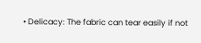• Delicacy: The fabric can tear easily if not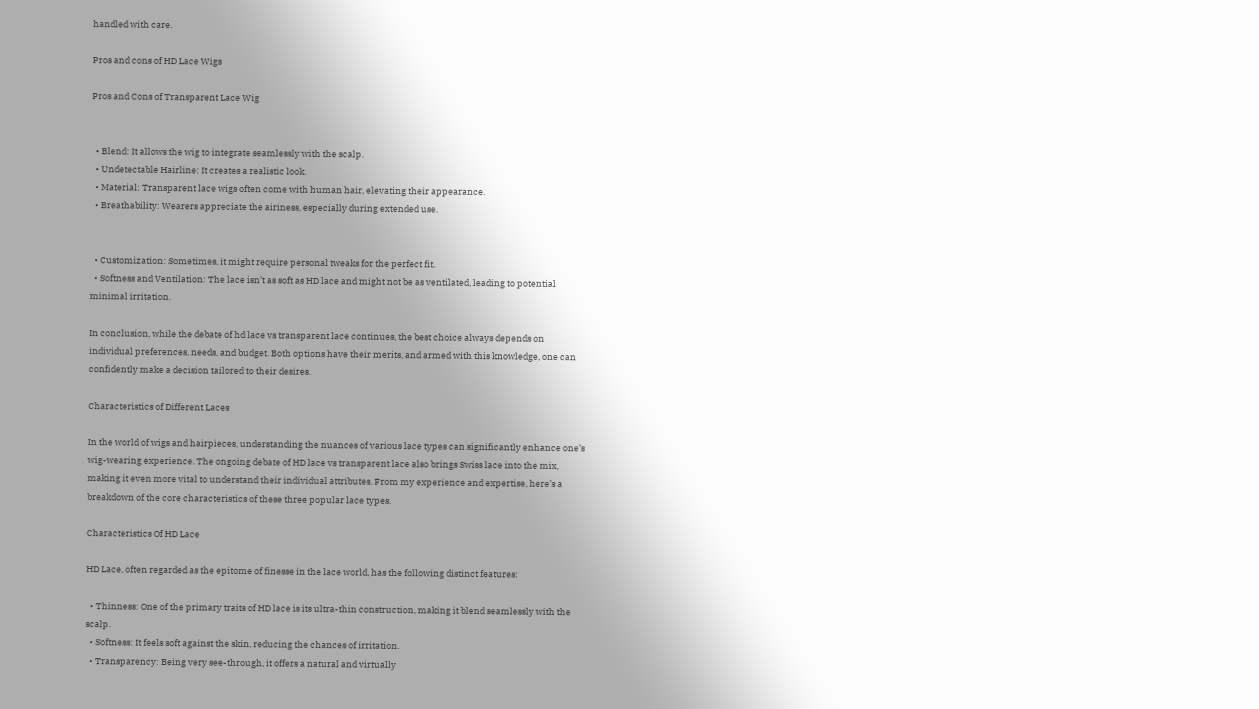handled with care.

Pros and cons of HD Lace Wigs

Pros and Cons of Transparent Lace Wig


  • Blend: It allows the wig to integrate seamlessly with the scalp.
  • Undetectable Hairline: It creates a realistic look.
  • Material: Transparent lace wigs often come with human hair, elevating their appearance.
  • Breathability: Wearers appreciate the airiness, especially during extended use.


  • Customization: Sometimes, it might require personal tweaks for the perfect fit.
  • Softness and Ventilation: The lace isn’t as soft as HD lace and might not be as ventilated, leading to potential minimal irritation.

In conclusion, while the debate of hd lace vs transparent lace continues, the best choice always depends on individual preferences, needs, and budget. Both options have their merits, and armed with this knowledge, one can confidently make a decision tailored to their desires.

Characteristics of Different Laces

In the world of wigs and hairpieces, understanding the nuances of various lace types can significantly enhance one’s wig-wearing experience. The ongoing debate of HD lace vs transparent lace also brings Swiss lace into the mix, making it even more vital to understand their individual attributes. From my experience and expertise, here’s a breakdown of the core characteristics of these three popular lace types.

Characteristics Of HD Lace

HD Lace, often regarded as the epitome of finesse in the lace world, has the following distinct features:

  • Thinness: One of the primary traits of HD lace is its ultra-thin construction, making it blend seamlessly with the scalp.
  • Softness: It feels soft against the skin, reducing the chances of irritation.
  • Transparency: Being very see-through, it offers a natural and virtually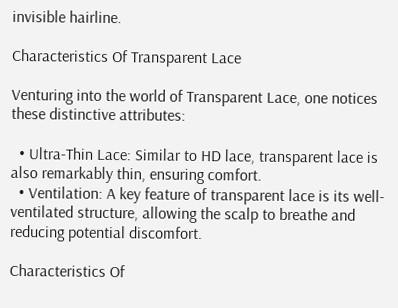invisible hairline.

Characteristics Of Transparent Lace

Venturing into the world of Transparent Lace, one notices these distinctive attributes:

  • Ultra-Thin Lace: Similar to HD lace, transparent lace is also remarkably thin, ensuring comfort.
  • Ventilation: A key feature of transparent lace is its well-ventilated structure, allowing the scalp to breathe and reducing potential discomfort.

Characteristics Of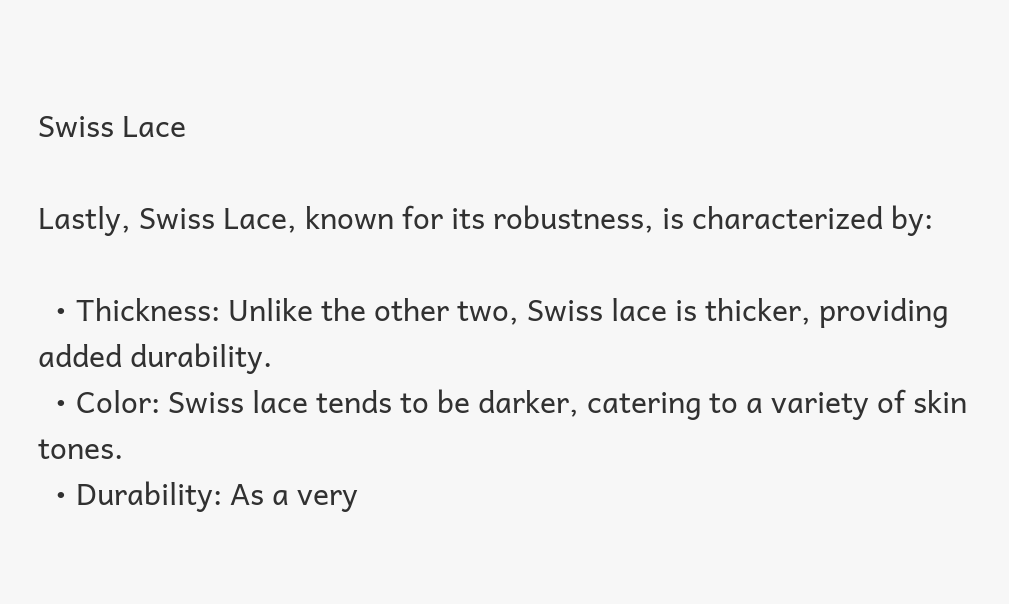Swiss Lace

Lastly, Swiss Lace, known for its robustness, is characterized by:

  • Thickness: Unlike the other two, Swiss lace is thicker, providing added durability.
  • Color: Swiss lace tends to be darker, catering to a variety of skin tones.
  • Durability: As a very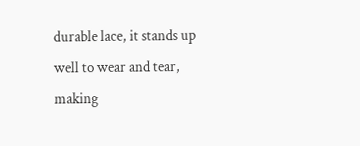durable lace, it stands up well to wear and tear, making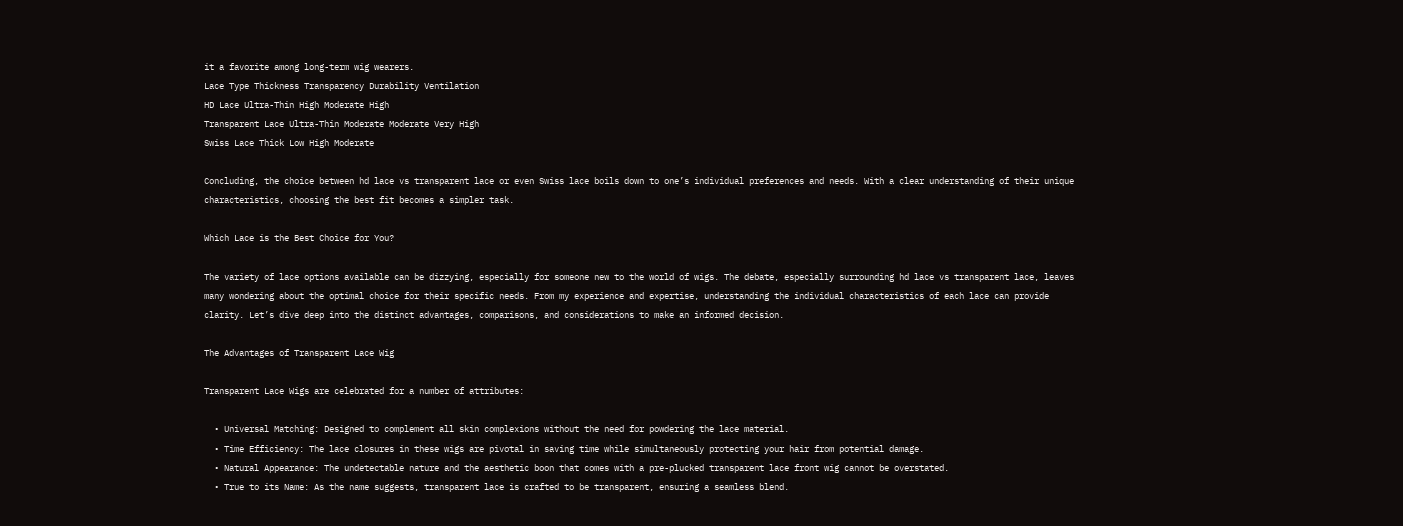it a favorite among long-term wig wearers.
Lace Type Thickness Transparency Durability Ventilation
HD Lace Ultra-Thin High Moderate High
Transparent Lace Ultra-Thin Moderate Moderate Very High
Swiss Lace Thick Low High Moderate

Concluding, the choice between hd lace vs transparent lace or even Swiss lace boils down to one’s individual preferences and needs. With a clear understanding of their unique characteristics, choosing the best fit becomes a simpler task.

Which Lace is the Best Choice for You?

The variety of lace options available can be dizzying, especially for someone new to the world of wigs. The debate, especially surrounding hd lace vs transparent lace, leaves many wondering about the optimal choice for their specific needs. From my experience and expertise, understanding the individual characteristics of each lace can provide clarity. Let’s dive deep into the distinct advantages, comparisons, and considerations to make an informed decision.

The Advantages of Transparent Lace Wig

Transparent Lace Wigs are celebrated for a number of attributes:

  • Universal Matching: Designed to complement all skin complexions without the need for powdering the lace material.
  • Time Efficiency: The lace closures in these wigs are pivotal in saving time while simultaneously protecting your hair from potential damage.
  • Natural Appearance: The undetectable nature and the aesthetic boon that comes with a pre-plucked transparent lace front wig cannot be overstated.
  • True to its Name: As the name suggests, transparent lace is crafted to be transparent, ensuring a seamless blend.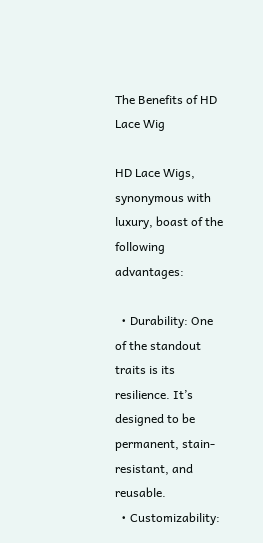The Benefits of HD Lace Wig

HD Lace Wigs, synonymous with luxury, boast of the following advantages:

  • Durability: One of the standout traits is its resilience. It’s designed to be permanent, stain-resistant, and reusable.
  • Customizability: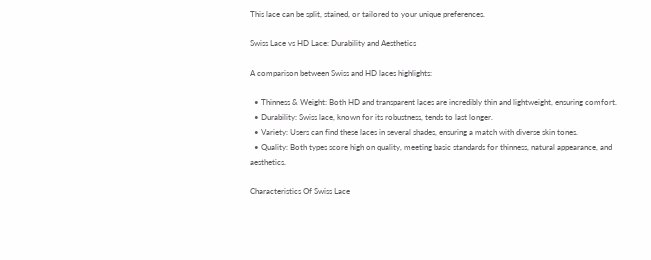This lace can be split, stained, or tailored to your unique preferences.

Swiss Lace vs HD Lace: Durability and Aesthetics

A comparison between Swiss and HD laces highlights:

  • Thinness & Weight: Both HD and transparent laces are incredibly thin and lightweight, ensuring comfort.
  • Durability: Swiss lace, known for its robustness, tends to last longer.
  • Variety: Users can find these laces in several shades, ensuring a match with diverse skin tones.
  • Quality: Both types score high on quality, meeting basic standards for thinness, natural appearance, and aesthetics.

Characteristics Of Swiss Lace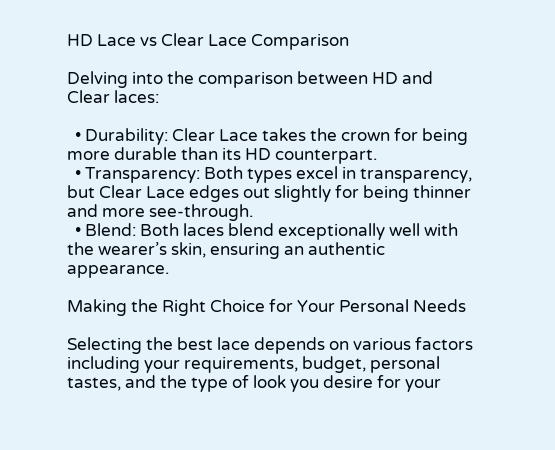HD Lace vs Clear Lace Comparison

Delving into the comparison between HD and Clear laces:

  • Durability: Clear Lace takes the crown for being more durable than its HD counterpart.
  • Transparency: Both types excel in transparency, but Clear Lace edges out slightly for being thinner and more see-through.
  • Blend: Both laces blend exceptionally well with the wearer’s skin, ensuring an authentic appearance.

Making the Right Choice for Your Personal Needs

Selecting the best lace depends on various factors including your requirements, budget, personal tastes, and the type of look you desire for your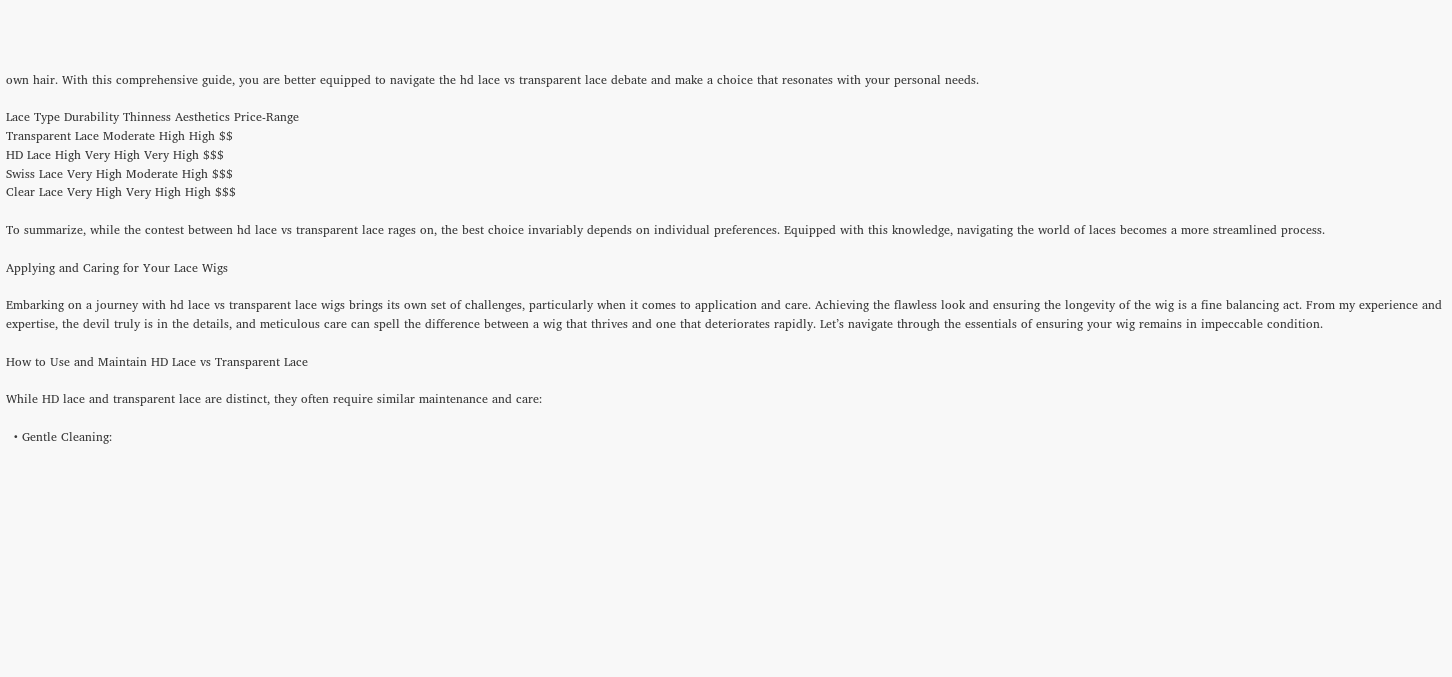own hair. With this comprehensive guide, you are better equipped to navigate the hd lace vs transparent lace debate and make a choice that resonates with your personal needs.

Lace Type Durability Thinness Aesthetics Price-Range
Transparent Lace Moderate High High $$
HD Lace High Very High Very High $$$
Swiss Lace Very High Moderate High $$$
Clear Lace Very High Very High High $$$

To summarize, while the contest between hd lace vs transparent lace rages on, the best choice invariably depends on individual preferences. Equipped with this knowledge, navigating the world of laces becomes a more streamlined process.

Applying and Caring for Your Lace Wigs

Embarking on a journey with hd lace vs transparent lace wigs brings its own set of challenges, particularly when it comes to application and care. Achieving the flawless look and ensuring the longevity of the wig is a fine balancing act. From my experience and expertise, the devil truly is in the details, and meticulous care can spell the difference between a wig that thrives and one that deteriorates rapidly. Let’s navigate through the essentials of ensuring your wig remains in impeccable condition.

How to Use and Maintain HD Lace vs Transparent Lace

While HD lace and transparent lace are distinct, they often require similar maintenance and care:

  • Gentle Cleaning: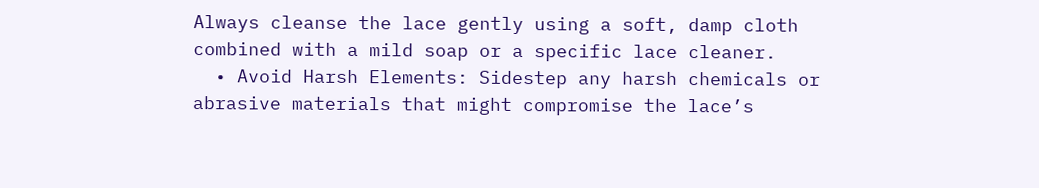Always cleanse the lace gently using a soft, damp cloth combined with a mild soap or a specific lace cleaner.
  • Avoid Harsh Elements: Sidestep any harsh chemicals or abrasive materials that might compromise the lace’s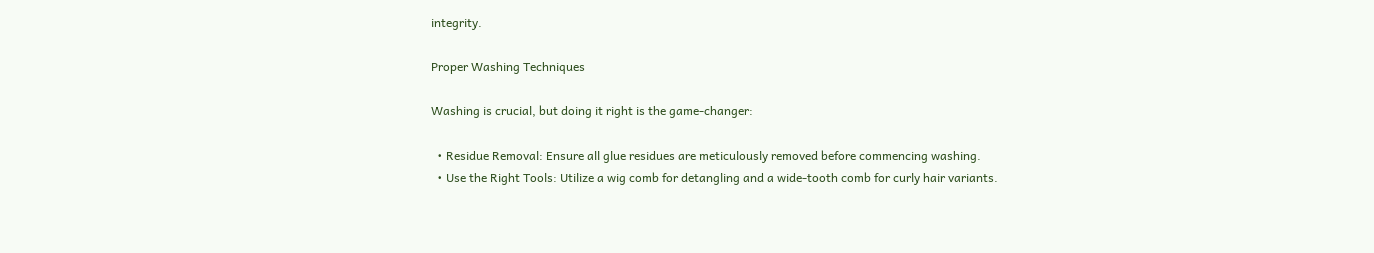integrity.

Proper Washing Techniques

Washing is crucial, but doing it right is the game-changer:

  • Residue Removal: Ensure all glue residues are meticulously removed before commencing washing.
  • Use the Right Tools: Utilize a wig comb for detangling and a wide-tooth comb for curly hair variants.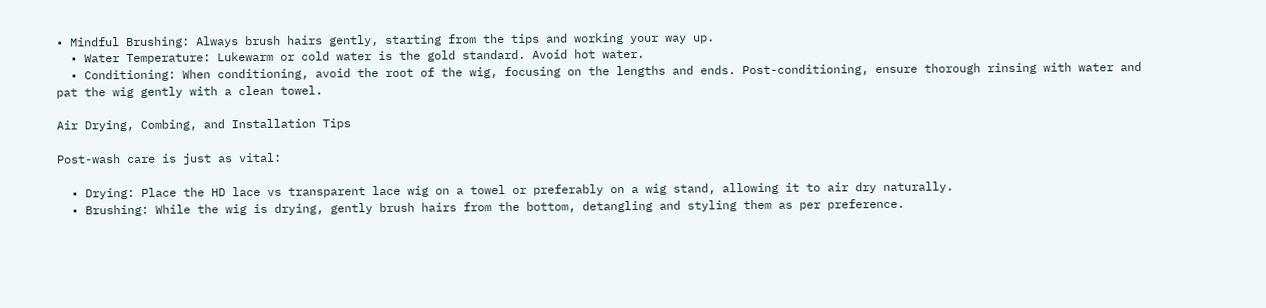• Mindful Brushing: Always brush hairs gently, starting from the tips and working your way up.
  • Water Temperature: Lukewarm or cold water is the gold standard. Avoid hot water.
  • Conditioning: When conditioning, avoid the root of the wig, focusing on the lengths and ends. Post-conditioning, ensure thorough rinsing with water and pat the wig gently with a clean towel.

Air Drying, Combing, and Installation Tips

Post-wash care is just as vital:

  • Drying: Place the HD lace vs transparent lace wig on a towel or preferably on a wig stand, allowing it to air dry naturally.
  • Brushing: While the wig is drying, gently brush hairs from the bottom, detangling and styling them as per preference.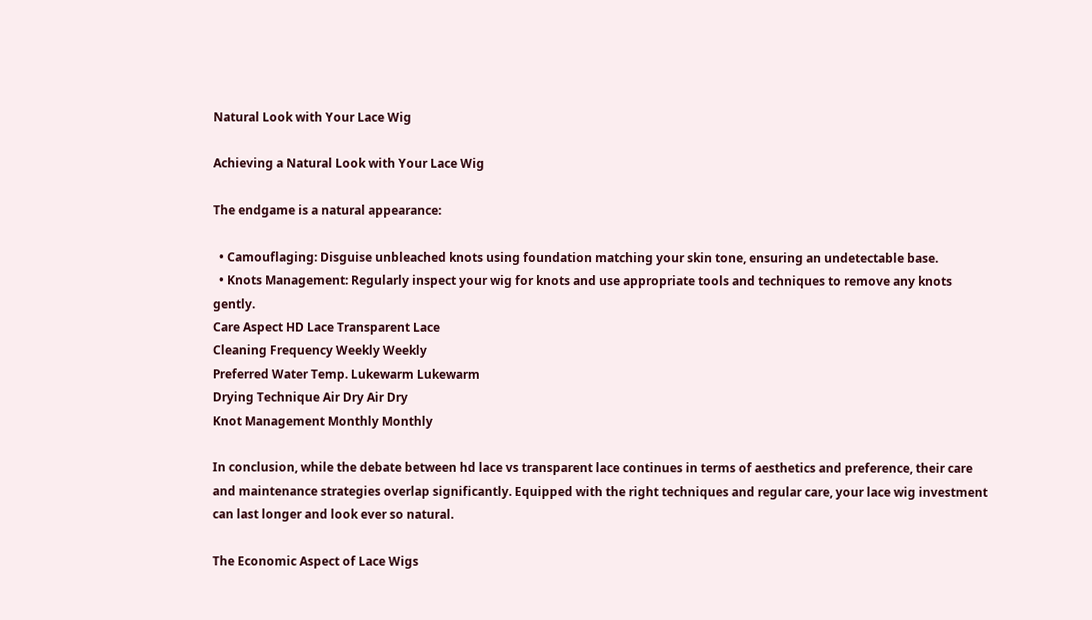Natural Look with Your Lace Wig

Achieving a Natural Look with Your Lace Wig

The endgame is a natural appearance:

  • Camouflaging: Disguise unbleached knots using foundation matching your skin tone, ensuring an undetectable base.
  • Knots Management: Regularly inspect your wig for knots and use appropriate tools and techniques to remove any knots gently.
Care Aspect HD Lace Transparent Lace
Cleaning Frequency Weekly Weekly
Preferred Water Temp. Lukewarm Lukewarm
Drying Technique Air Dry Air Dry
Knot Management Monthly Monthly

In conclusion, while the debate between hd lace vs transparent lace continues in terms of aesthetics and preference, their care and maintenance strategies overlap significantly. Equipped with the right techniques and regular care, your lace wig investment can last longer and look ever so natural.

The Economic Aspect of Lace Wigs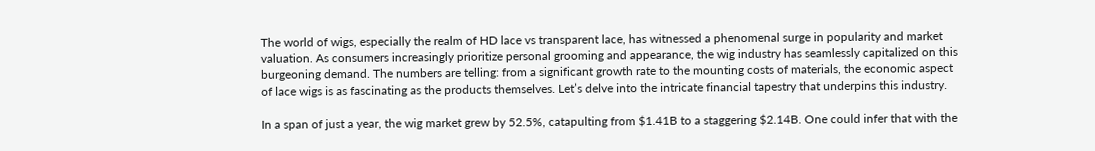The world of wigs, especially the realm of HD lace vs transparent lace, has witnessed a phenomenal surge in popularity and market valuation. As consumers increasingly prioritize personal grooming and appearance, the wig industry has seamlessly capitalized on this burgeoning demand. The numbers are telling: from a significant growth rate to the mounting costs of materials, the economic aspect of lace wigs is as fascinating as the products themselves. Let’s delve into the intricate financial tapestry that underpins this industry.

In a span of just a year, the wig market grew by 52.5%, catapulting from $1.41B to a staggering $2.14B. One could infer that with the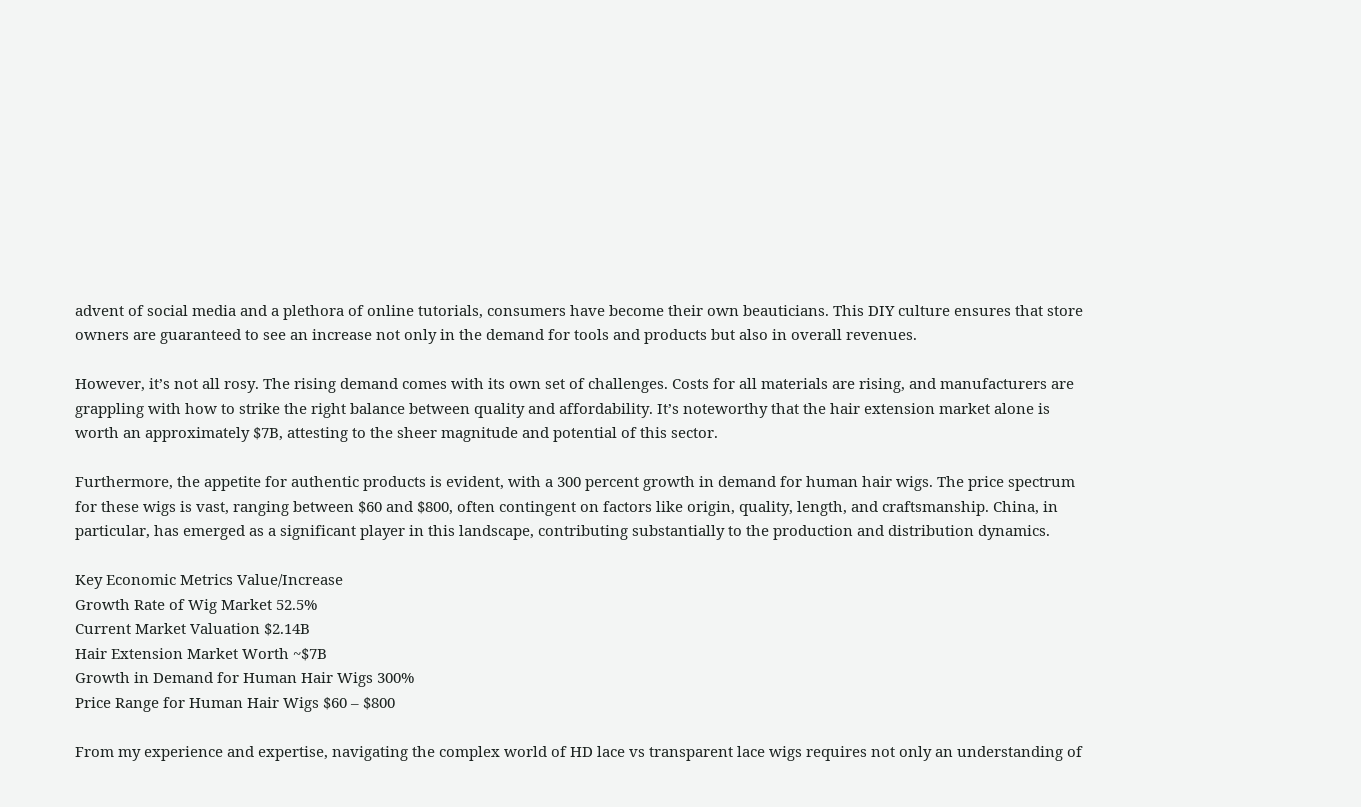advent of social media and a plethora of online tutorials, consumers have become their own beauticians. This DIY culture ensures that store owners are guaranteed to see an increase not only in the demand for tools and products but also in overall revenues.

However, it’s not all rosy. The rising demand comes with its own set of challenges. Costs for all materials are rising, and manufacturers are grappling with how to strike the right balance between quality and affordability. It’s noteworthy that the hair extension market alone is worth an approximately $7B, attesting to the sheer magnitude and potential of this sector.

Furthermore, the appetite for authentic products is evident, with a 300 percent growth in demand for human hair wigs. The price spectrum for these wigs is vast, ranging between $60 and $800, often contingent on factors like origin, quality, length, and craftsmanship. China, in particular, has emerged as a significant player in this landscape, contributing substantially to the production and distribution dynamics.

Key Economic Metrics Value/Increase
Growth Rate of Wig Market 52.5%
Current Market Valuation $2.14B
Hair Extension Market Worth ~$7B
Growth in Demand for Human Hair Wigs 300%
Price Range for Human Hair Wigs $60 – $800

From my experience and expertise, navigating the complex world of HD lace vs transparent lace wigs requires not only an understanding of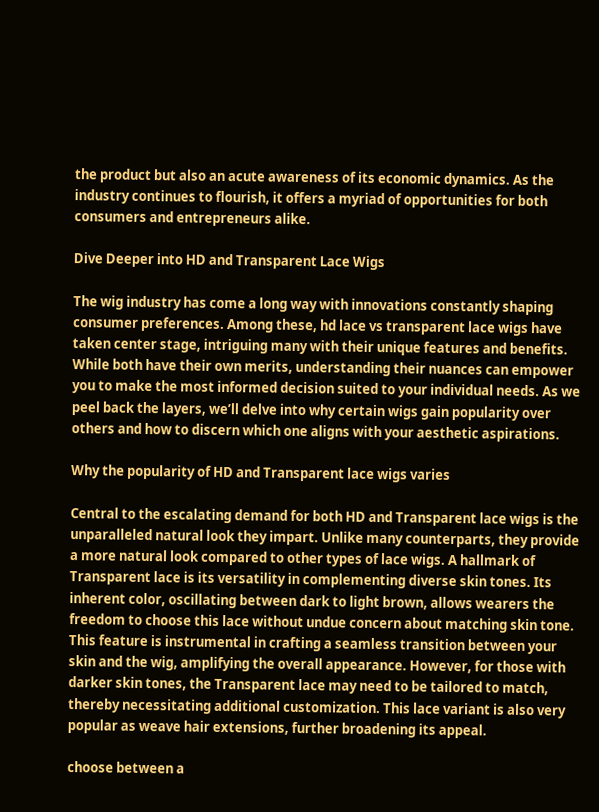the product but also an acute awareness of its economic dynamics. As the industry continues to flourish, it offers a myriad of opportunities for both consumers and entrepreneurs alike.

Dive Deeper into HD and Transparent Lace Wigs

The wig industry has come a long way with innovations constantly shaping consumer preferences. Among these, hd lace vs transparent lace wigs have taken center stage, intriguing many with their unique features and benefits. While both have their own merits, understanding their nuances can empower you to make the most informed decision suited to your individual needs. As we peel back the layers, we’ll delve into why certain wigs gain popularity over others and how to discern which one aligns with your aesthetic aspirations.

Why the popularity of HD and Transparent lace wigs varies

Central to the escalating demand for both HD and Transparent lace wigs is the unparalleled natural look they impart. Unlike many counterparts, they provide a more natural look compared to other types of lace wigs. A hallmark of Transparent lace is its versatility in complementing diverse skin tones. Its inherent color, oscillating between dark to light brown, allows wearers the freedom to choose this lace without undue concern about matching skin tone. This feature is instrumental in crafting a seamless transition between your skin and the wig, amplifying the overall appearance. However, for those with darker skin tones, the Transparent lace may need to be tailored to match, thereby necessitating additional customization. This lace variant is also very popular as weave hair extensions, further broadening its appeal.

choose between a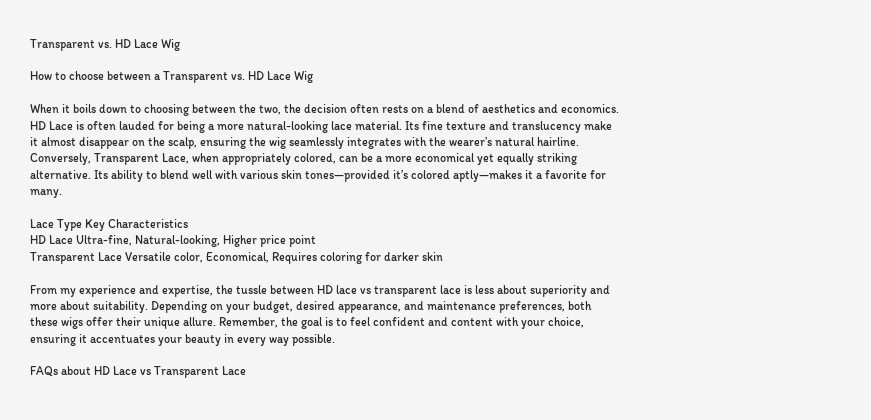Transparent vs. HD Lace Wig

How to choose between a Transparent vs. HD Lace Wig

When it boils down to choosing between the two, the decision often rests on a blend of aesthetics and economics. HD Lace is often lauded for being a more natural-looking lace material. Its fine texture and translucency make it almost disappear on the scalp, ensuring the wig seamlessly integrates with the wearer’s natural hairline. Conversely, Transparent Lace, when appropriately colored, can be a more economical yet equally striking alternative. Its ability to blend well with various skin tones—provided it’s colored aptly—makes it a favorite for many.

Lace Type Key Characteristics
HD Lace Ultra-fine, Natural-looking, Higher price point
Transparent Lace Versatile color, Economical, Requires coloring for darker skin

From my experience and expertise, the tussle between HD lace vs transparent lace is less about superiority and more about suitability. Depending on your budget, desired appearance, and maintenance preferences, both these wigs offer their unique allure. Remember, the goal is to feel confident and content with your choice, ensuring it accentuates your beauty in every way possible.

FAQs about HD Lace vs Transparent Lace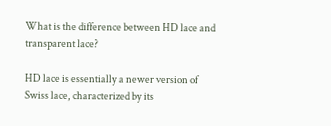What is the difference between HD lace and transparent lace?

HD lace is essentially a newer version of Swiss lace, characterized by its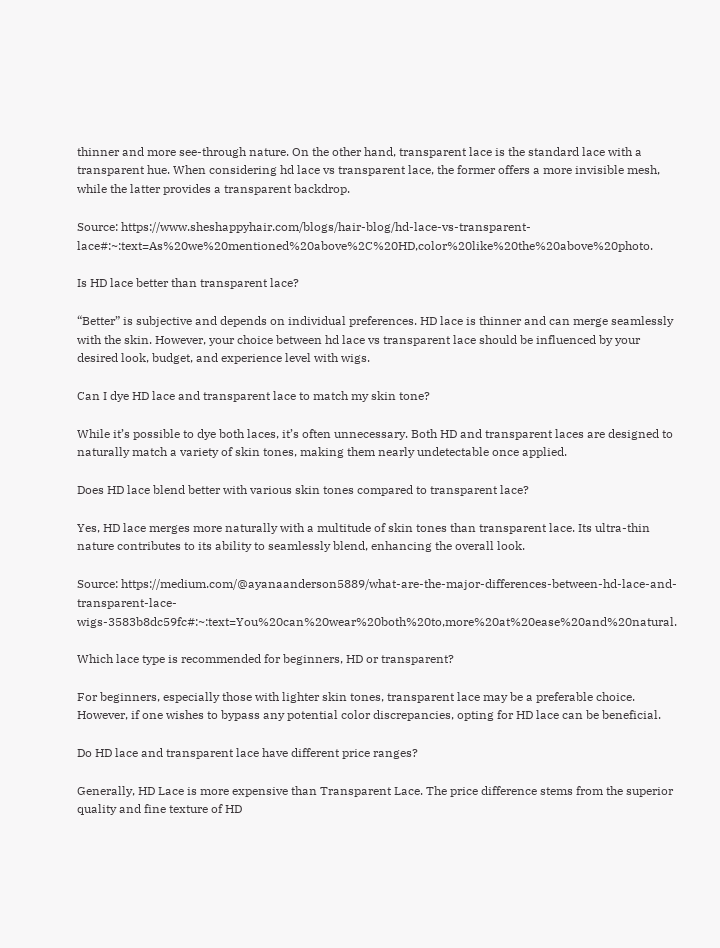thinner and more see-through nature. On the other hand, transparent lace is the standard lace with a transparent hue. When considering hd lace vs transparent lace, the former offers a more invisible mesh, while the latter provides a transparent backdrop.

Source: https://www.sheshappyhair.com/blogs/hair-blog/hd-lace-vs-transparent-lace#:~:text=As%20we%20mentioned%20above%2C%20HD,color%20like%20the%20above%20photo.

Is HD lace better than transparent lace?

“Better” is subjective and depends on individual preferences. HD lace is thinner and can merge seamlessly with the skin. However, your choice between hd lace vs transparent lace should be influenced by your desired look, budget, and experience level with wigs.

Can I dye HD lace and transparent lace to match my skin tone?

While it’s possible to dye both laces, it’s often unnecessary. Both HD and transparent laces are designed to naturally match a variety of skin tones, making them nearly undetectable once applied.

Does HD lace blend better with various skin tones compared to transparent lace?

Yes, HD lace merges more naturally with a multitude of skin tones than transparent lace. Its ultra-thin nature contributes to its ability to seamlessly blend, enhancing the overall look.

Source: https://medium.com/@ayanaanderson5889/what-are-the-major-differences-between-hd-lace-and-transparent-lace-wigs-3583b8dc59fc#:~:text=You%20can%20wear%20both%20to,more%20at%20ease%20and%20natural.

Which lace type is recommended for beginners, HD or transparent?

For beginners, especially those with lighter skin tones, transparent lace may be a preferable choice. However, if one wishes to bypass any potential color discrepancies, opting for HD lace can be beneficial.

Do HD lace and transparent lace have different price ranges?

Generally, HD Lace is more expensive than Transparent Lace. The price difference stems from the superior quality and fine texture of HD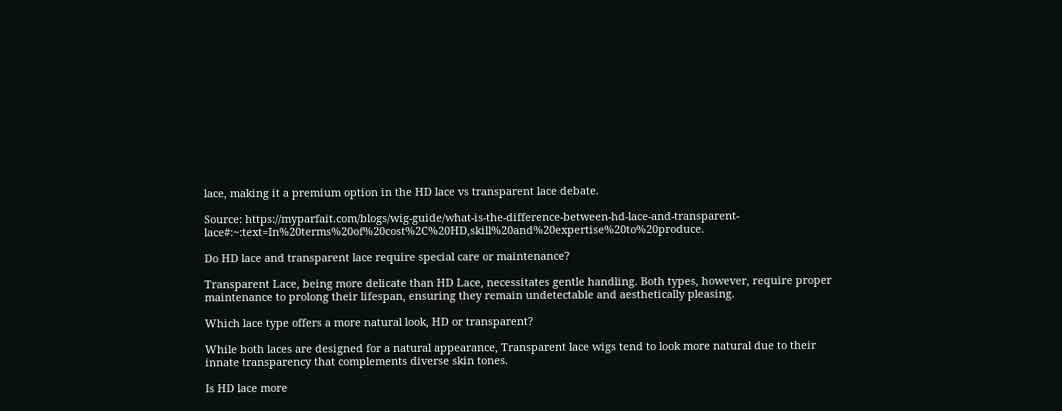lace, making it a premium option in the HD lace vs transparent lace debate.

Source: https://myparfait.com/blogs/wig-guide/what-is-the-difference-between-hd-lace-and-transparent-lace#:~:text=In%20terms%20of%20cost%2C%20HD,skill%20and%20expertise%20to%20produce.

Do HD lace and transparent lace require special care or maintenance?

Transparent Lace, being more delicate than HD Lace, necessitates gentle handling. Both types, however, require proper maintenance to prolong their lifespan, ensuring they remain undetectable and aesthetically pleasing.

Which lace type offers a more natural look, HD or transparent?

While both laces are designed for a natural appearance, Transparent lace wigs tend to look more natural due to their innate transparency that complements diverse skin tones.

Is HD lace more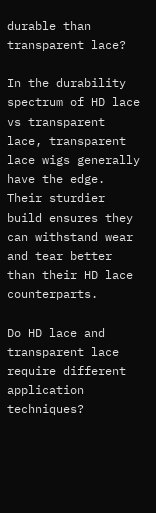durable than transparent lace?

In the durability spectrum of HD lace vs transparent lace, transparent lace wigs generally have the edge. Their sturdier build ensures they can withstand wear and tear better than their HD lace counterparts.

Do HD lace and transparent lace require different application techniques?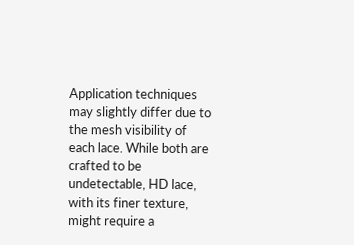Application techniques may slightly differ due to the mesh visibility of each lace. While both are crafted to be undetectable, HD lace, with its finer texture, might require a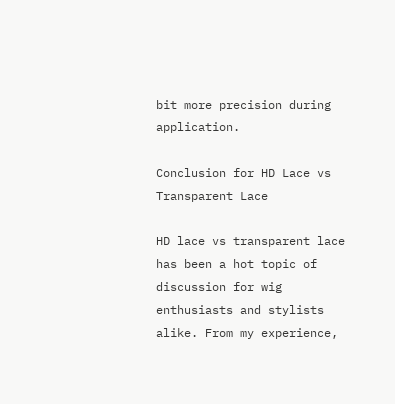bit more precision during application.

Conclusion for HD Lace vs Transparent Lace

HD lace vs transparent lace has been a hot topic of discussion for wig enthusiasts and stylists alike. From my experience,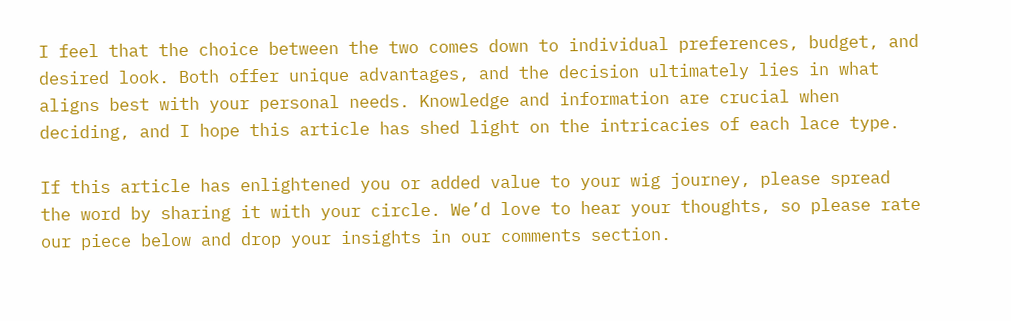I feel that the choice between the two comes down to individual preferences, budget, and desired look. Both offer unique advantages, and the decision ultimately lies in what aligns best with your personal needs. Knowledge and information are crucial when deciding, and I hope this article has shed light on the intricacies of each lace type.

If this article has enlightened you or added value to your wig journey, please spread the word by sharing it with your circle. We’d love to hear your thoughts, so please rate our piece below and drop your insights in our comments section.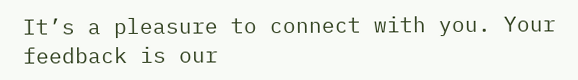It’s a pleasure to connect with you. Your feedback is our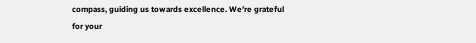compass, guiding us towards excellence. We’re grateful for your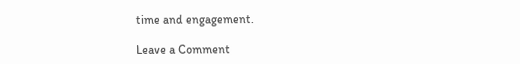time and engagement.

Leave a Comment